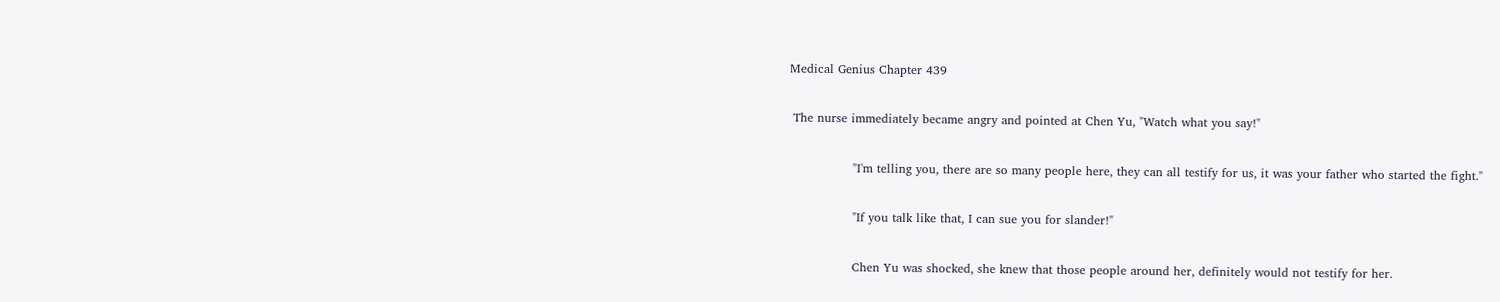Medical Genius Chapter 439

 The nurse immediately became angry and pointed at Chen Yu, "Watch what you say!"

                "I'm telling you, there are so many people here, they can all testify for us, it was your father who started the fight."

                "If you talk like that, I can sue you for slander!"

                Chen Yu was shocked, she knew that those people around her, definitely would not testify for her.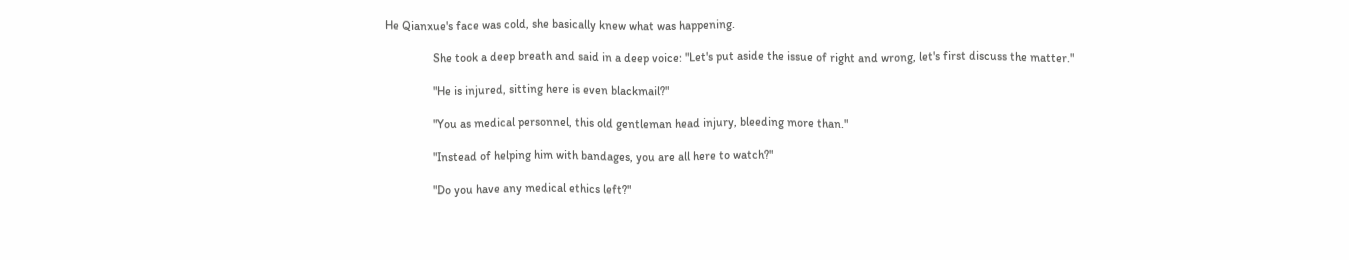He Qianxue's face was cold, she basically knew what was happening.

                She took a deep breath and said in a deep voice: "Let's put aside the issue of right and wrong, let's first discuss the matter."

                "He is injured, sitting here is even blackmail?"

                "You as medical personnel, this old gentleman head injury, bleeding more than."

                "Instead of helping him with bandages, you are all here to watch?"

                "Do you have any medical ethics left?"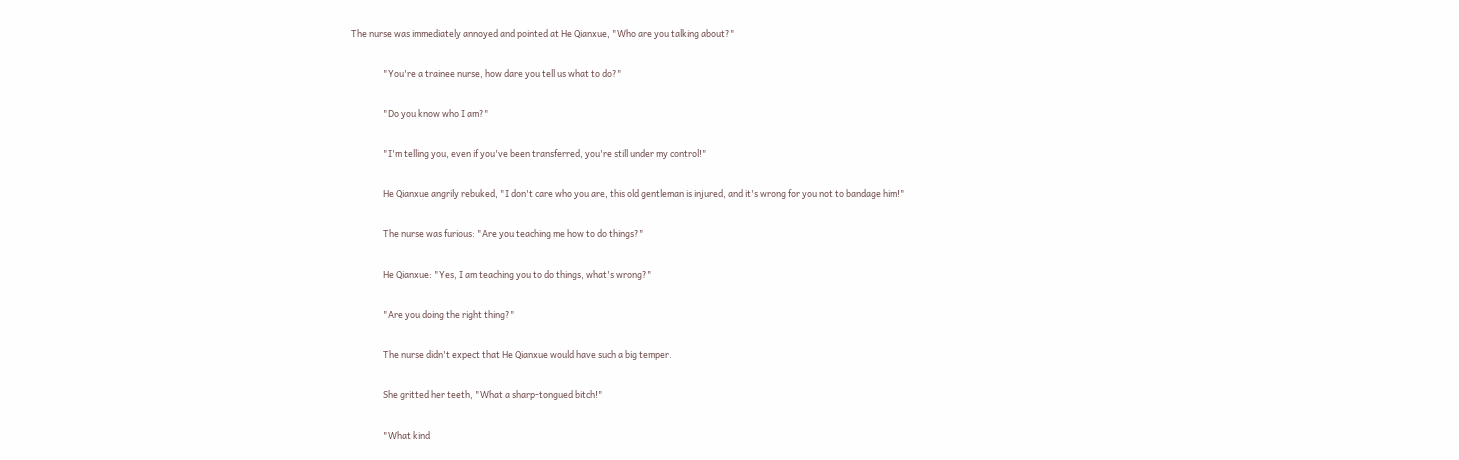The nurse was immediately annoyed and pointed at He Qianxue, "Who are you talking about?"

                "You're a trainee nurse, how dare you tell us what to do?"

                "Do you know who I am?"

                "I'm telling you, even if you've been transferred, you're still under my control!"

                He Qianxue angrily rebuked, "I don't care who you are, this old gentleman is injured, and it's wrong for you not to bandage him!"

                The nurse was furious: "Are you teaching me how to do things?"

                He Qianxue: "Yes, I am teaching you to do things, what's wrong?"

                "Are you doing the right thing?"

                The nurse didn't expect that He Qianxue would have such a big temper.

                She gritted her teeth, "What a sharp-tongued bitch!"

                "What kind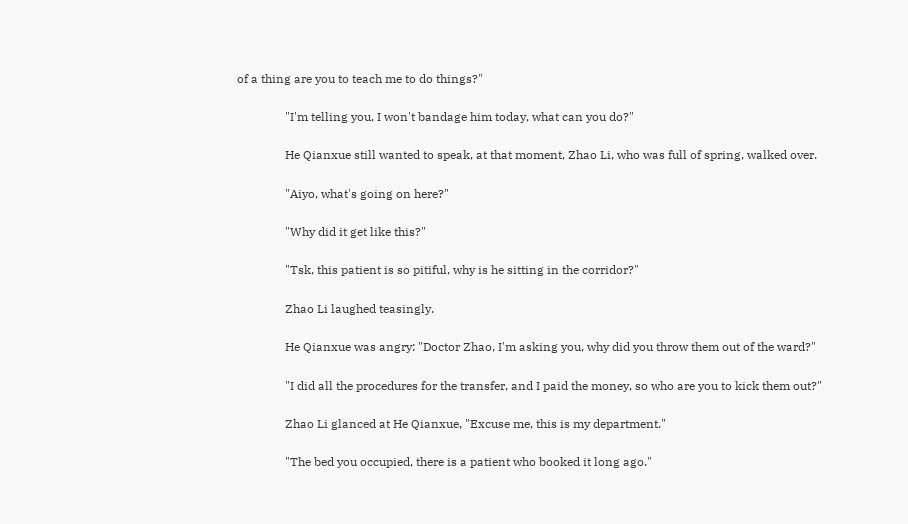of a thing are you to teach me to do things?"

                "I'm telling you, I won't bandage him today, what can you do?"

                He Qianxue still wanted to speak, at that moment, Zhao Li, who was full of spring, walked over.

                "Aiyo, what's going on here?"

                "Why did it get like this?"

                "Tsk, this patient is so pitiful, why is he sitting in the corridor?"

                Zhao Li laughed teasingly.

                He Qianxue was angry: "Doctor Zhao, I'm asking you, why did you throw them out of the ward?"

                "I did all the procedures for the transfer, and I paid the money, so who are you to kick them out?"

                Zhao Li glanced at He Qianxue, "Excuse me, this is my department."

                "The bed you occupied, there is a patient who booked it long ago."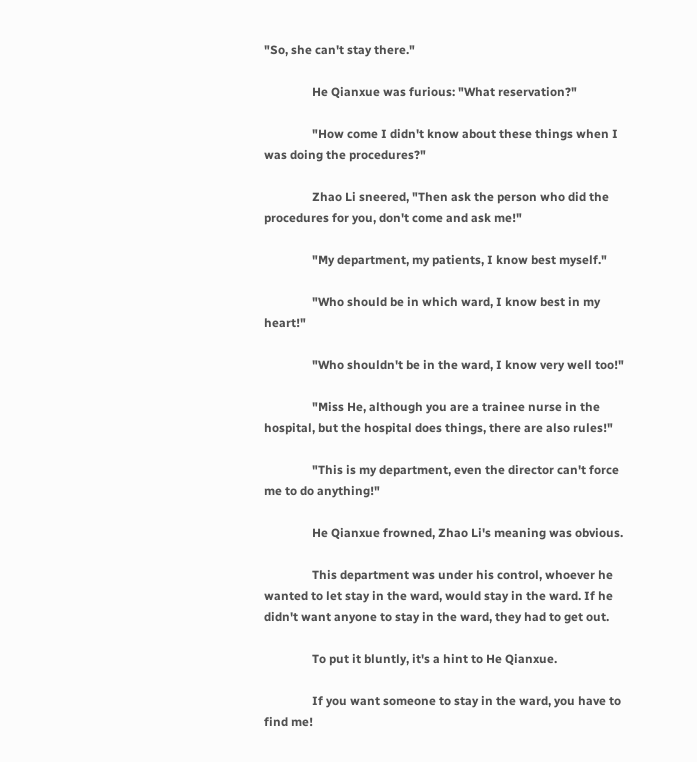"So, she can't stay there."

                He Qianxue was furious: "What reservation?"

                "How come I didn't know about these things when I was doing the procedures?"

                Zhao Li sneered, "Then ask the person who did the procedures for you, don't come and ask me!"

                "My department, my patients, I know best myself."

                "Who should be in which ward, I know best in my heart!"

                "Who shouldn't be in the ward, I know very well too!"

                "Miss He, although you are a trainee nurse in the hospital, but the hospital does things, there are also rules!"

                "This is my department, even the director can't force me to do anything!"

                He Qianxue frowned, Zhao Li's meaning was obvious.

                This department was under his control, whoever he wanted to let stay in the ward, would stay in the ward. If he didn't want anyone to stay in the ward, they had to get out.

                To put it bluntly, it's a hint to He Qianxue.

                If you want someone to stay in the ward, you have to find me!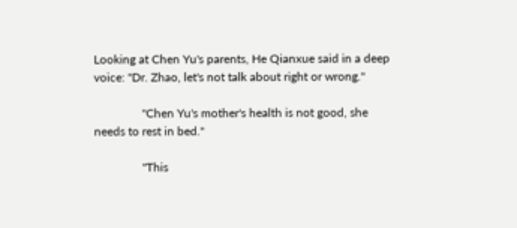Looking at Chen Yu's parents, He Qianxue said in a deep voice: "Dr. Zhao, let's not talk about right or wrong."

                "Chen Yu's mother's health is not good, she needs to rest in bed."

                "This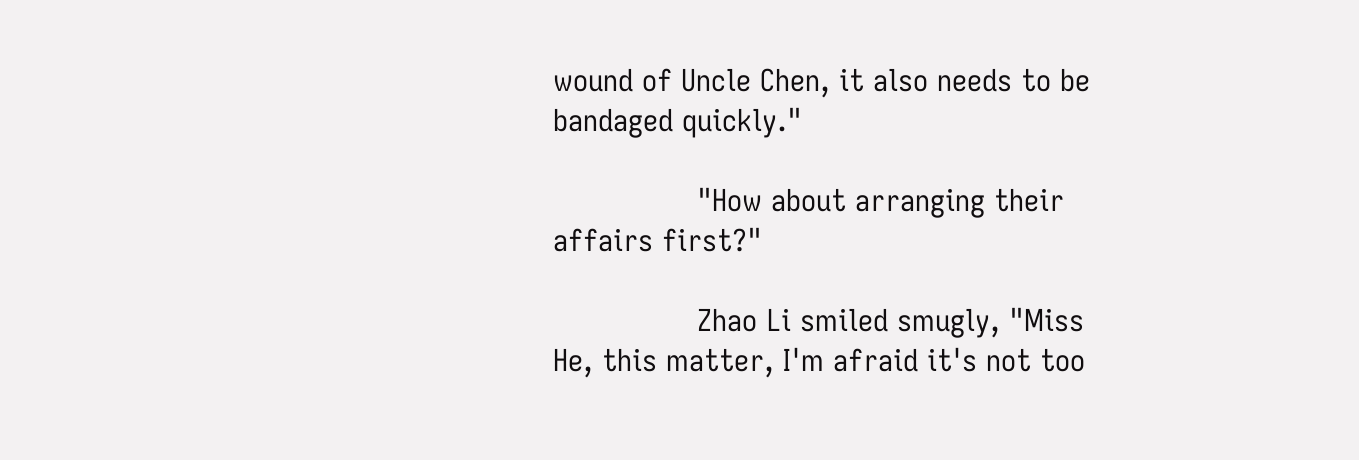wound of Uncle Chen, it also needs to be bandaged quickly."

                "How about arranging their affairs first?"

                Zhao Li smiled smugly, "Miss He, this matter, I'm afraid it's not too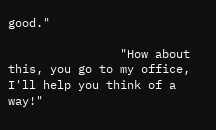good."

                "How about this, you go to my office, I'll help you think of a way!"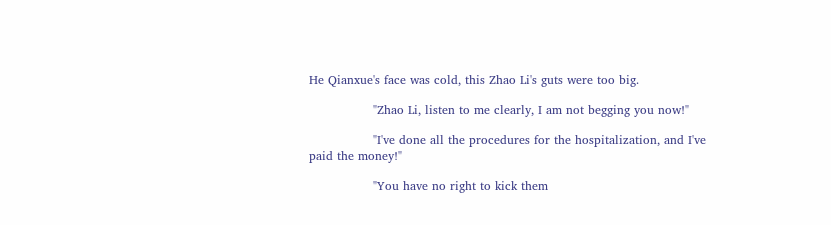He Qianxue's face was cold, this Zhao Li's guts were too big.

                "Zhao Li, listen to me clearly, I am not begging you now!"

                "I've done all the procedures for the hospitalization, and I've paid the money!"

                "You have no right to kick them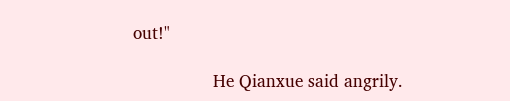out!"

                He Qianxue said angrily.